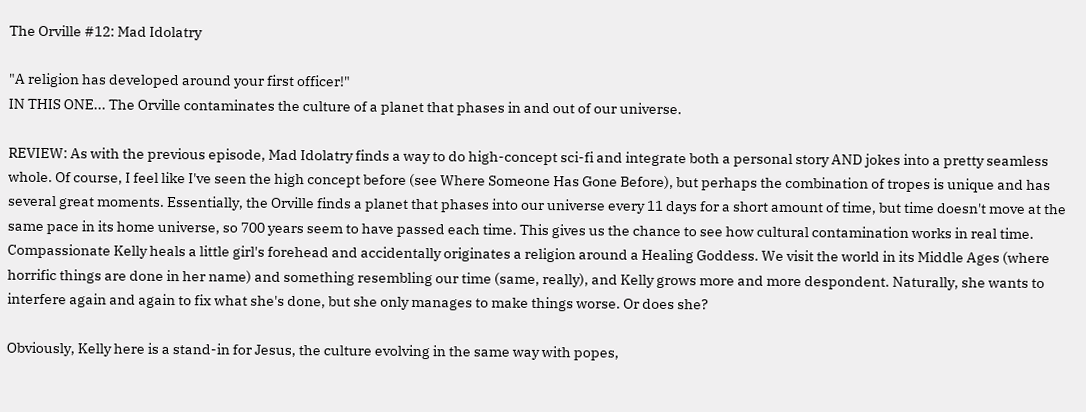The Orville #12: Mad Idolatry

"A religion has developed around your first officer!"
IN THIS ONE... The Orville contaminates the culture of a planet that phases in and out of our universe.

REVIEW: As with the previous episode, Mad Idolatry finds a way to do high-concept sci-fi and integrate both a personal story AND jokes into a pretty seamless whole. Of course, I feel like I've seen the high concept before (see Where Someone Has Gone Before), but perhaps the combination of tropes is unique and has several great moments. Essentially, the Orville finds a planet that phases into our universe every 11 days for a short amount of time, but time doesn't move at the same pace in its home universe, so 700 years seem to have passed each time. This gives us the chance to see how cultural contamination works in real time. Compassionate Kelly heals a little girl's forehead and accidentally originates a religion around a Healing Goddess. We visit the world in its Middle Ages (where horrific things are done in her name) and something resembling our time (same, really), and Kelly grows more and more despondent. Naturally, she wants to interfere again and again to fix what she's done, but she only manages to make things worse. Or does she?

Obviously, Kelly here is a stand-in for Jesus, the culture evolving in the same way with popes,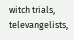witch trials, televangelists,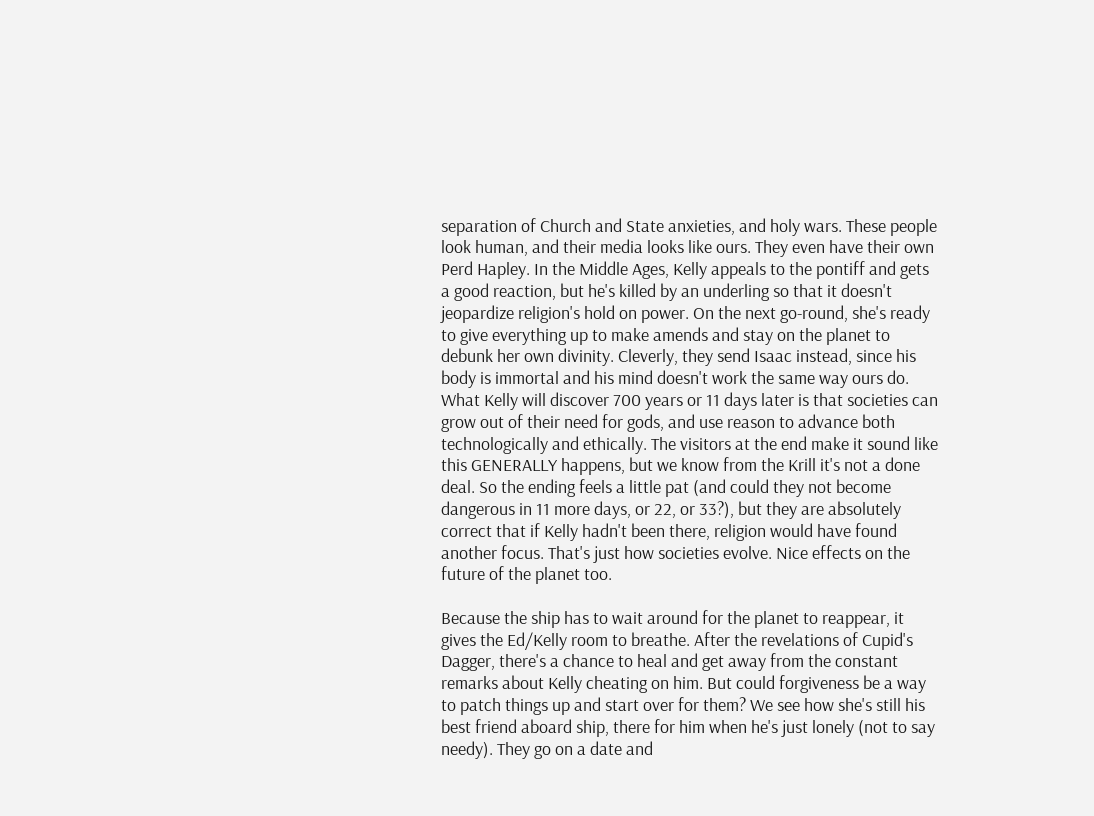separation of Church and State anxieties, and holy wars. These people look human, and their media looks like ours. They even have their own Perd Hapley. In the Middle Ages, Kelly appeals to the pontiff and gets a good reaction, but he's killed by an underling so that it doesn't jeopardize religion's hold on power. On the next go-round, she's ready to give everything up to make amends and stay on the planet to debunk her own divinity. Cleverly, they send Isaac instead, since his body is immortal and his mind doesn't work the same way ours do. What Kelly will discover 700 years or 11 days later is that societies can grow out of their need for gods, and use reason to advance both technologically and ethically. The visitors at the end make it sound like this GENERALLY happens, but we know from the Krill it's not a done deal. So the ending feels a little pat (and could they not become dangerous in 11 more days, or 22, or 33?), but they are absolutely correct that if Kelly hadn't been there, religion would have found another focus. That's just how societies evolve. Nice effects on the future of the planet too.

Because the ship has to wait around for the planet to reappear, it gives the Ed/Kelly room to breathe. After the revelations of Cupid's Dagger, there's a chance to heal and get away from the constant remarks about Kelly cheating on him. But could forgiveness be a way to patch things up and start over for them? We see how she's still his best friend aboard ship, there for him when he's just lonely (not to say needy). They go on a date and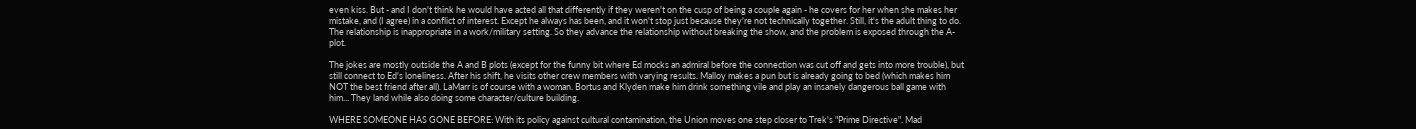even kiss. But - and I don't think he would have acted all that differently if they weren't on the cusp of being a couple again - he covers for her when she makes her mistake, and (I agree) in a conflict of interest. Except he always has been, and it won't stop just because they're not technically together. Still, it's the adult thing to do. The relationship is inappropriate in a work/military setting. So they advance the relationship without breaking the show, and the problem is exposed through the A-plot.

The jokes are mostly outside the A and B plots (except for the funny bit where Ed mocks an admiral before the connection was cut off and gets into more trouble), but still connect to Ed's loneliness. After his shift, he visits other crew members with varying results. Malloy makes a pun but is already going to bed (which makes him NOT the best friend after all). LaMarr is of course with a woman. Bortus and Klyden make him drink something vile and play an insanely dangerous ball game with him... They land while also doing some character/culture building.

WHERE SOMEONE HAS GONE BEFORE: With its policy against cultural contamination, the Union moves one step closer to Trek's "Prime Directive". Mad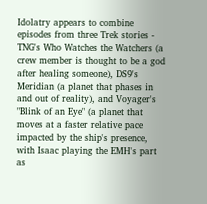Idolatry appears to combine episodes from three Trek stories - TNG's Who Watches the Watchers (a crew member is thought to be a god after healing someone), DS9's Meridian (a planet that phases in and out of reality), and Voyager's "Blink of an Eye" (a planet that moves at a faster relative pace impacted by the ship's presence, with Isaac playing the EMH's part as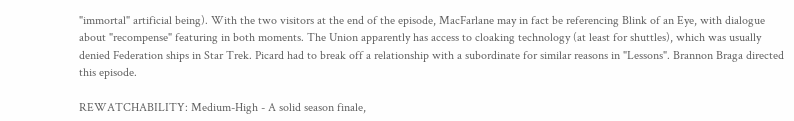"immortal" artificial being). With the two visitors at the end of the episode, MacFarlane may in fact be referencing Blink of an Eye, with dialogue about "recompense" featuring in both moments. The Union apparently has access to cloaking technology (at least for shuttles), which was usually denied Federation ships in Star Trek. Picard had to break off a relationship with a subordinate for similar reasons in "Lessons". Brannon Braga directed this episode.

REWATCHABILITY: Medium-High - A solid season finale,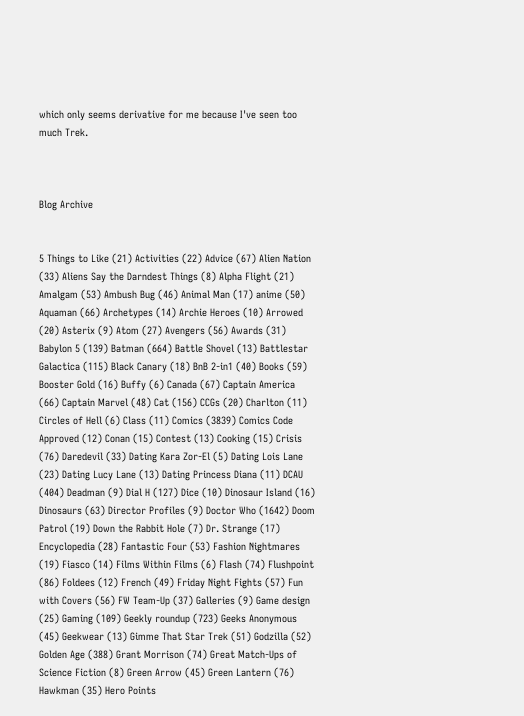which only seems derivative for me because I've seen too much Trek.



Blog Archive


5 Things to Like (21) Activities (22) Advice (67) Alien Nation (33) Aliens Say the Darndest Things (8) Alpha Flight (21) Amalgam (53) Ambush Bug (46) Animal Man (17) anime (50) Aquaman (66) Archetypes (14) Archie Heroes (10) Arrowed (20) Asterix (9) Atom (27) Avengers (56) Awards (31) Babylon 5 (139) Batman (664) Battle Shovel (13) Battlestar Galactica (115) Black Canary (18) BnB 2-in1 (40) Books (59) Booster Gold (16) Buffy (6) Canada (67) Captain America (66) Captain Marvel (48) Cat (156) CCGs (20) Charlton (11) Circles of Hell (6) Class (11) Comics (3839) Comics Code Approved (12) Conan (15) Contest (13) Cooking (15) Crisis (76) Daredevil (33) Dating Kara Zor-El (5) Dating Lois Lane (23) Dating Lucy Lane (13) Dating Princess Diana (11) DCAU (404) Deadman (9) Dial H (127) Dice (10) Dinosaur Island (16) Dinosaurs (63) Director Profiles (9) Doctor Who (1642) Doom Patrol (19) Down the Rabbit Hole (7) Dr. Strange (17) Encyclopedia (28) Fantastic Four (53) Fashion Nightmares (19) Fiasco (14) Films Within Films (6) Flash (74) Flushpoint (86) Foldees (12) French (49) Friday Night Fights (57) Fun with Covers (56) FW Team-Up (37) Galleries (9) Game design (25) Gaming (109) Geekly roundup (723) Geeks Anonymous (45) Geekwear (13) Gimme That Star Trek (51) Godzilla (52) Golden Age (388) Grant Morrison (74) Great Match-Ups of Science Fiction (8) Green Arrow (45) Green Lantern (76) Hawkman (35) Hero Points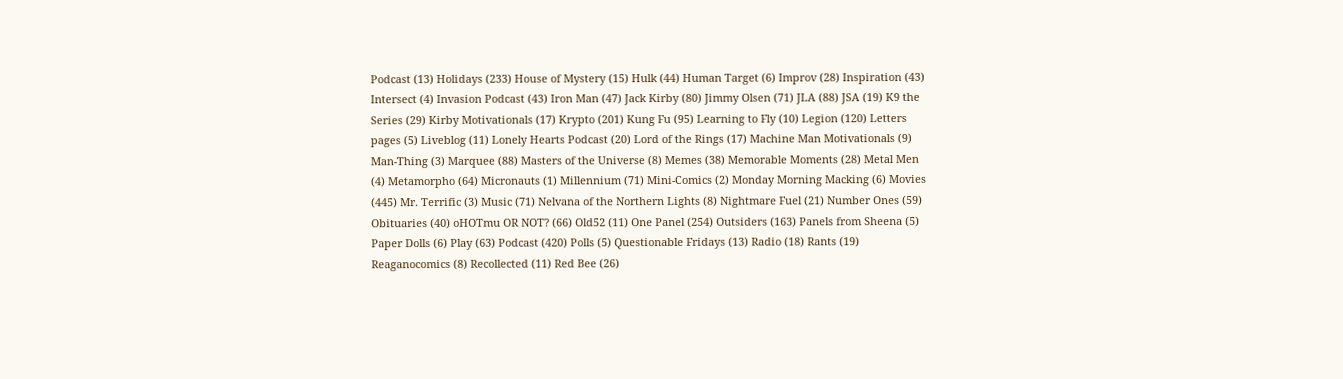Podcast (13) Holidays (233) House of Mystery (15) Hulk (44) Human Target (6) Improv (28) Inspiration (43) Intersect (4) Invasion Podcast (43) Iron Man (47) Jack Kirby (80) Jimmy Olsen (71) JLA (88) JSA (19) K9 the Series (29) Kirby Motivationals (17) Krypto (201) Kung Fu (95) Learning to Fly (10) Legion (120) Letters pages (5) Liveblog (11) Lonely Hearts Podcast (20) Lord of the Rings (17) Machine Man Motivationals (9) Man-Thing (3) Marquee (88) Masters of the Universe (8) Memes (38) Memorable Moments (28) Metal Men (4) Metamorpho (64) Micronauts (1) Millennium (71) Mini-Comics (2) Monday Morning Macking (6) Movies (445) Mr. Terrific (3) Music (71) Nelvana of the Northern Lights (8) Nightmare Fuel (21) Number Ones (59) Obituaries (40) oHOTmu OR NOT? (66) Old52 (11) One Panel (254) Outsiders (163) Panels from Sheena (5) Paper Dolls (6) Play (63) Podcast (420) Polls (5) Questionable Fridays (13) Radio (18) Rants (19) Reaganocomics (8) Recollected (11) Red Bee (26)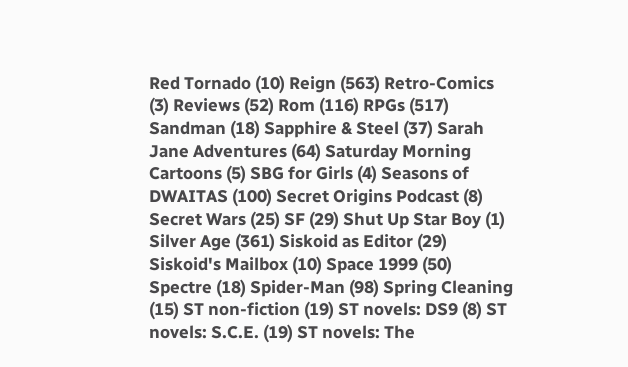Red Tornado (10) Reign (563) Retro-Comics (3) Reviews (52) Rom (116) RPGs (517) Sandman (18) Sapphire & Steel (37) Sarah Jane Adventures (64) Saturday Morning Cartoons (5) SBG for Girls (4) Seasons of DWAITAS (100) Secret Origins Podcast (8) Secret Wars (25) SF (29) Shut Up Star Boy (1) Silver Age (361) Siskoid as Editor (29) Siskoid's Mailbox (10) Space 1999 (50) Spectre (18) Spider-Man (98) Spring Cleaning (15) ST non-fiction (19) ST novels: DS9 (8) ST novels: S.C.E. (19) ST novels: The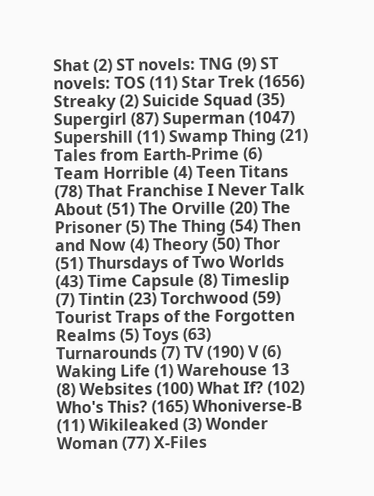Shat (2) ST novels: TNG (9) ST novels: TOS (11) Star Trek (1656) Streaky (2) Suicide Squad (35) Supergirl (87) Superman (1047) Supershill (11) Swamp Thing (21) Tales from Earth-Prime (6) Team Horrible (4) Teen Titans (78) That Franchise I Never Talk About (51) The Orville (20) The Prisoner (5) The Thing (54) Then and Now (4) Theory (50) Thor (51) Thursdays of Two Worlds (43) Time Capsule (8) Timeslip (7) Tintin (23) Torchwood (59) Tourist Traps of the Forgotten Realms (5) Toys (63) Turnarounds (7) TV (190) V (6) Waking Life (1) Warehouse 13 (8) Websites (100) What If? (102) Who's This? (165) Whoniverse-B (11) Wikileaked (3) Wonder Woman (77) X-Files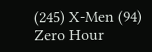(245) X-Men (94) Zero Hour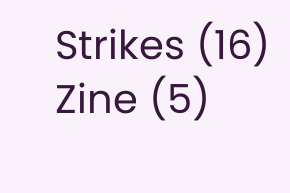Strikes (16) Zine (5)